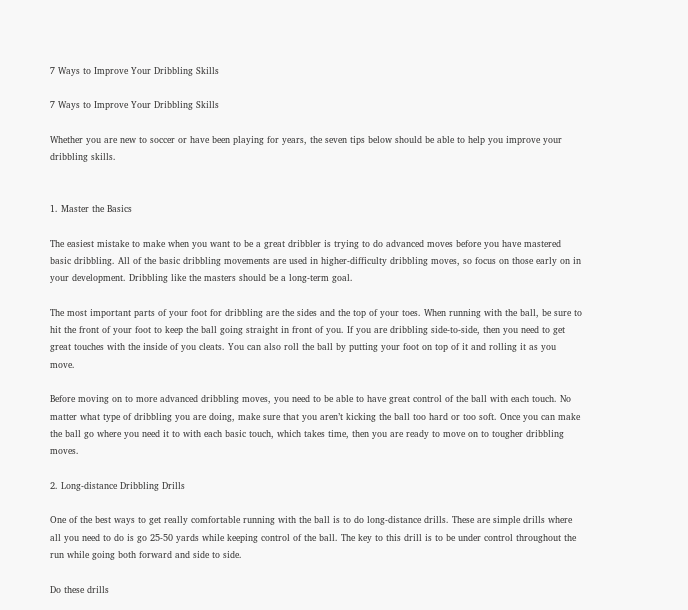7 Ways to Improve Your Dribbling Skills

7 Ways to Improve Your Dribbling Skills

Whether you are new to soccer or have been playing for years, the seven tips below should be able to help you improve your dribbling skills.


1. Master the Basics

The easiest mistake to make when you want to be a great dribbler is trying to do advanced moves before you have mastered basic dribbling. All of the basic dribbling movements are used in higher-difficulty dribbling moves, so focus on those early on in your development. Dribbling like the masters should be a long-term goal.

The most important parts of your foot for dribbling are the sides and the top of your toes. When running with the ball, be sure to hit the front of your foot to keep the ball going straight in front of you. If you are dribbling side-to-side, then you need to get great touches with the inside of you cleats. You can also roll the ball by putting your foot on top of it and rolling it as you move.

Before moving on to more advanced dribbling moves, you need to be able to have great control of the ball with each touch. No matter what type of dribbling you are doing, make sure that you aren’t kicking the ball too hard or too soft. Once you can make the ball go where you need it to with each basic touch, which takes time, then you are ready to move on to tougher dribbling moves.

2. Long-distance Dribbling Drills

One of the best ways to get really comfortable running with the ball is to do long-distance drills. These are simple drills where all you need to do is go 25-50 yards while keeping control of the ball. The key to this drill is to be under control throughout the run while going both forward and side to side.

Do these drills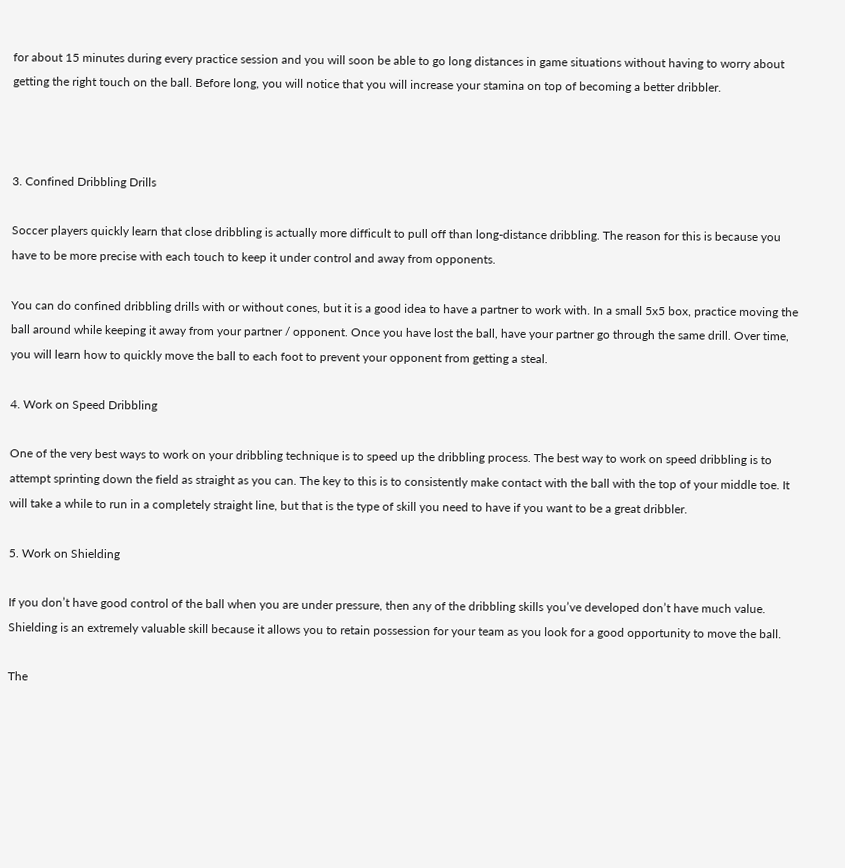for about 15 minutes during every practice session and you will soon be able to go long distances in game situations without having to worry about getting the right touch on the ball. Before long, you will notice that you will increase your stamina on top of becoming a better dribbler.



3. Confined Dribbling Drills

Soccer players quickly learn that close dribbling is actually more difficult to pull off than long-distance dribbling. The reason for this is because you have to be more precise with each touch to keep it under control and away from opponents.

You can do confined dribbling drills with or without cones, but it is a good idea to have a partner to work with. In a small 5x5 box, practice moving the ball around while keeping it away from your partner / opponent. Once you have lost the ball, have your partner go through the same drill. Over time, you will learn how to quickly move the ball to each foot to prevent your opponent from getting a steal.

4. Work on Speed Dribbling

One of the very best ways to work on your dribbling technique is to speed up the dribbling process. The best way to work on speed dribbling is to attempt sprinting down the field as straight as you can. The key to this is to consistently make contact with the ball with the top of your middle toe. It will take a while to run in a completely straight line, but that is the type of skill you need to have if you want to be a great dribbler.

5. Work on Shielding

If you don’t have good control of the ball when you are under pressure, then any of the dribbling skills you’ve developed don’t have much value. Shielding is an extremely valuable skill because it allows you to retain possession for your team as you look for a good opportunity to move the ball.

The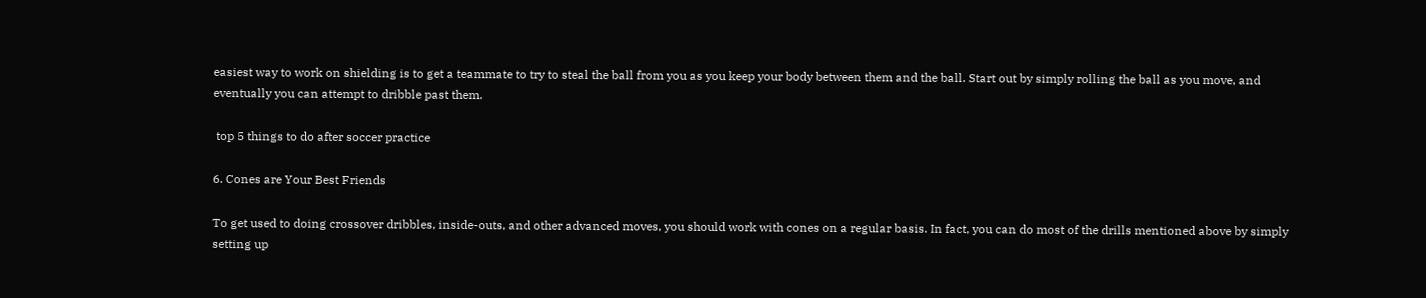easiest way to work on shielding is to get a teammate to try to steal the ball from you as you keep your body between them and the ball. Start out by simply rolling the ball as you move, and eventually you can attempt to dribble past them.

 top 5 things to do after soccer practice

6. Cones are Your Best Friends

To get used to doing crossover dribbles, inside-outs, and other advanced moves, you should work with cones on a regular basis. In fact, you can do most of the drills mentioned above by simply setting up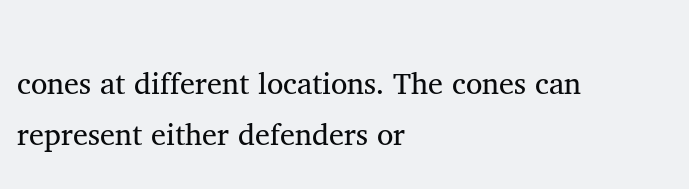cones at different locations. The cones can represent either defenders or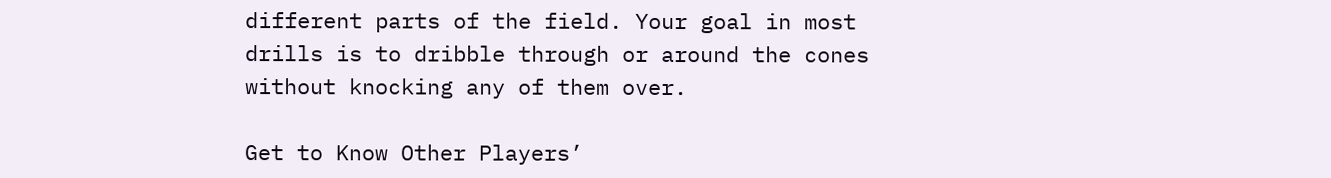different parts of the field. Your goal in most drills is to dribble through or around the cones without knocking any of them over.

Get to Know Other Players’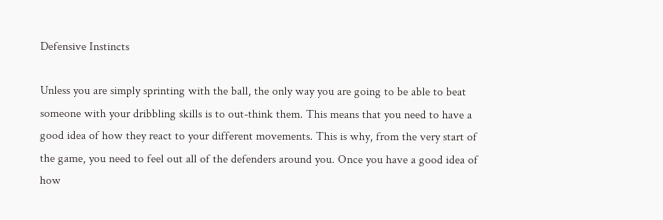Defensive Instincts

Unless you are simply sprinting with the ball, the only way you are going to be able to beat someone with your dribbling skills is to out-think them. This means that you need to have a good idea of how they react to your different movements. This is why, from the very start of the game, you need to feel out all of the defenders around you. Once you have a good idea of how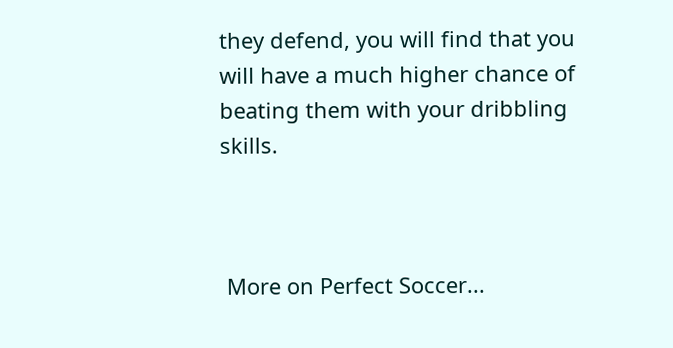they defend, you will find that you will have a much higher chance of beating them with your dribbling skills.



 More on Perfect Soccer...